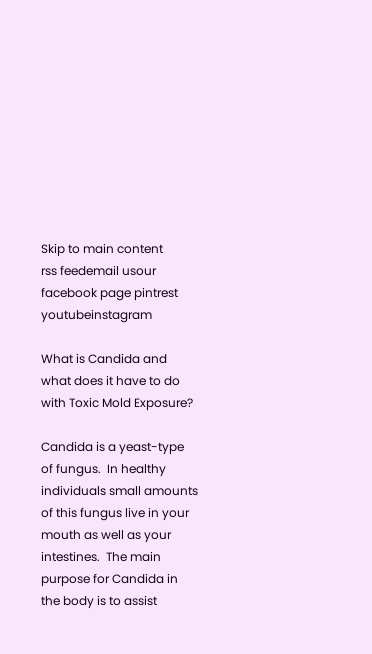Skip to main content
rss feedemail usour facebook page pintrest youtubeinstagram

What is Candida and what does it have to do with Toxic Mold Exposure?

Candida is a yeast-type of fungus.  In healthy individuals small amounts of this fungus live in your mouth as well as your intestines.  The main purpose for Candida in the body is to assist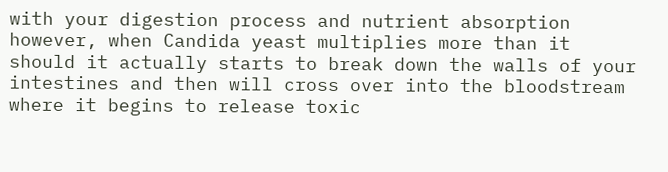with your digestion process and nutrient absorption however, when Candida yeast multiplies more than it should it actually starts to break down the walls of your intestines and then will cross over into the bloodstream where it begins to release toxic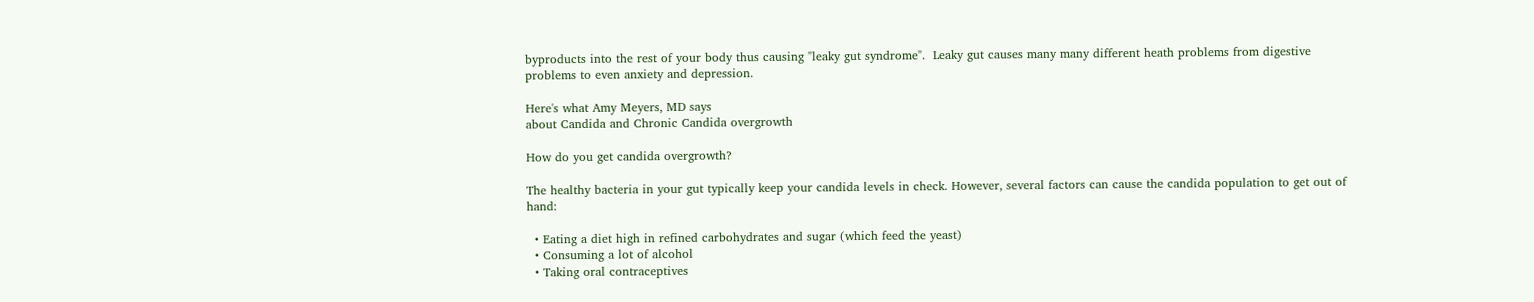byproducts into the rest of your body thus causing "leaky gut syndrome".  Leaky gut causes many many different heath problems from digestive problems to even anxiety and depression.

Here's what Amy Meyers, MD says
about Candida and Chronic Candida overgrowth

How do you get candida overgrowth?

The healthy bacteria in your gut typically keep your candida levels in check. However, several factors can cause the candida population to get out of hand:

  • Eating a diet high in refined carbohydrates and sugar (which feed the yeast)
  • Consuming a lot of alcohol
  • Taking oral contraceptives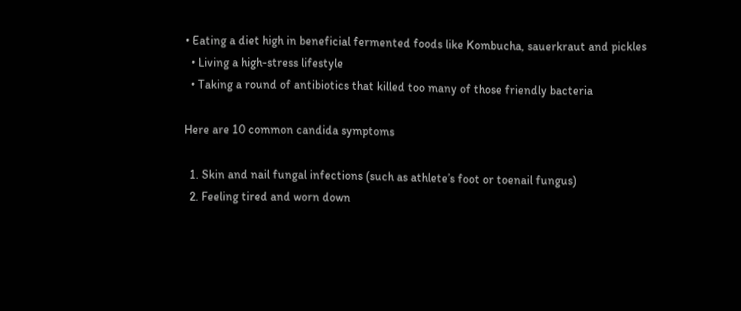• Eating a diet high in beneficial fermented foods like Kombucha, sauerkraut and pickles
  • Living a high-stress lifestyle
  • Taking a round of antibiotics that killed too many of those friendly bacteria

Here are 10 common candida symptoms

  1. Skin and nail fungal infections (such as athlete’s foot or toenail fungus)
  2. Feeling tired and worn down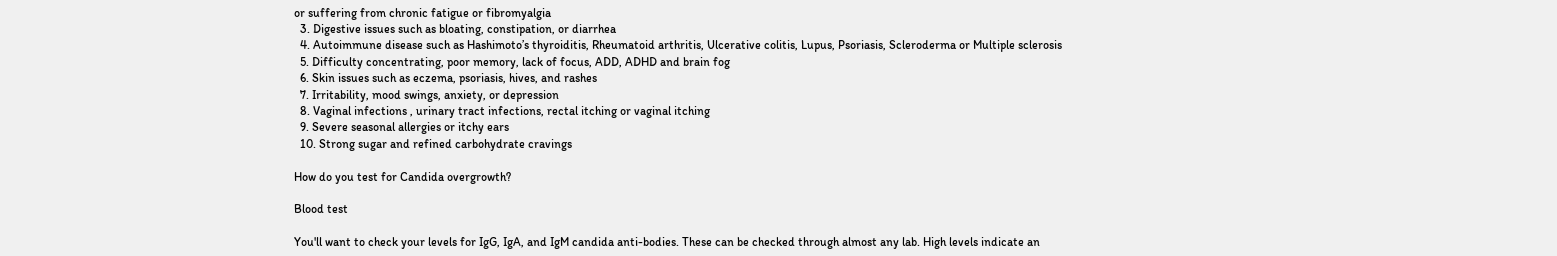or suffering from chronic fatigue or fibromyalgia
  3. Digestive issues such as bloating, constipation, or diarrhea
  4. Autoimmune disease such as Hashimoto’s thyroiditis, Rheumatoid arthritis, Ulcerative colitis, Lupus, Psoriasis, Scleroderma or Multiple sclerosis
  5. Difficulty concentrating, poor memory, lack of focus, ADD, ADHD and brain fog
  6. Skin issues such as eczema, psoriasis, hives, and rashes
  7. Irritability, mood swings, anxiety, or depression
  8. Vaginal infections , urinary tract infections, rectal itching or vaginal itching
  9. Severe seasonal allergies or itchy ears
  10. Strong sugar and refined carbohydrate cravings

How do you test for Candida overgrowth?

Blood test

You'll want to check your levels for IgG, IgA, and IgM candida anti-bodies. These can be checked through almost any lab. High levels indicate an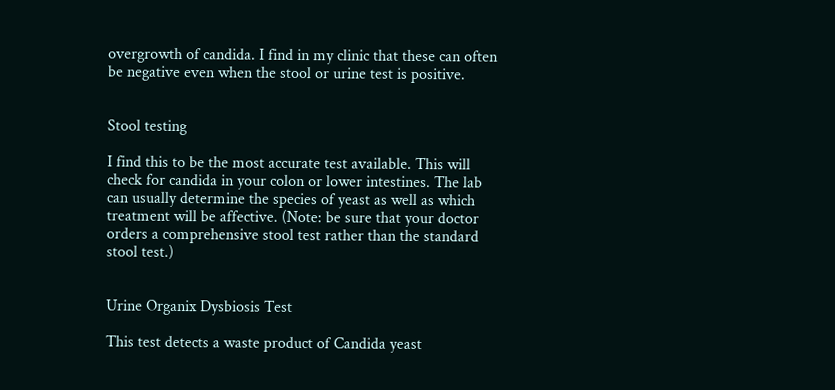overgrowth of candida. I find in my clinic that these can often be negative even when the stool or urine test is positive.


Stool testing

I find this to be the most accurate test available. This will check for candida in your colon or lower intestines. The lab can usually determine the species of yeast as well as which treatment will be affective. (Note: be sure that your doctor orders a comprehensive stool test rather than the standard stool test.)


Urine Organix Dysbiosis Test

This test detects a waste product of Candida yeast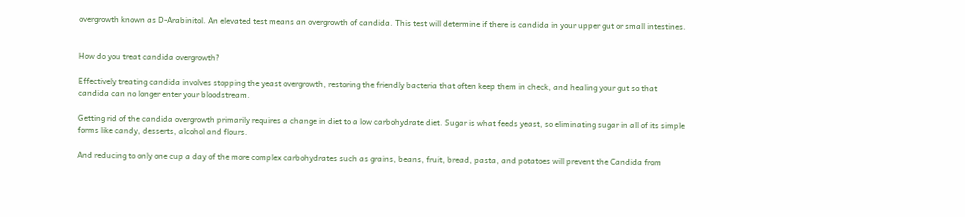overgrowth known as D-Arabinitol. An elevated test means an overgrowth of candida. This test will determine if there is candida in your upper gut or small intestines.


How do you treat candida overgrowth?

Effectively treating candida involves stopping the yeast overgrowth, restoring the friendly bacteria that often keep them in check, and healing your gut so that candida can no longer enter your bloodstream.

Getting rid of the candida overgrowth primarily requires a change in diet to a low carbohydrate diet. Sugar is what feeds yeast, so eliminating sugar in all of its simple forms like candy, desserts, alcohol and flours.

And reducing to only one cup a day of the more complex carbohydrates such as grains, beans, fruit, bread, pasta, and potatoes will prevent the Candida from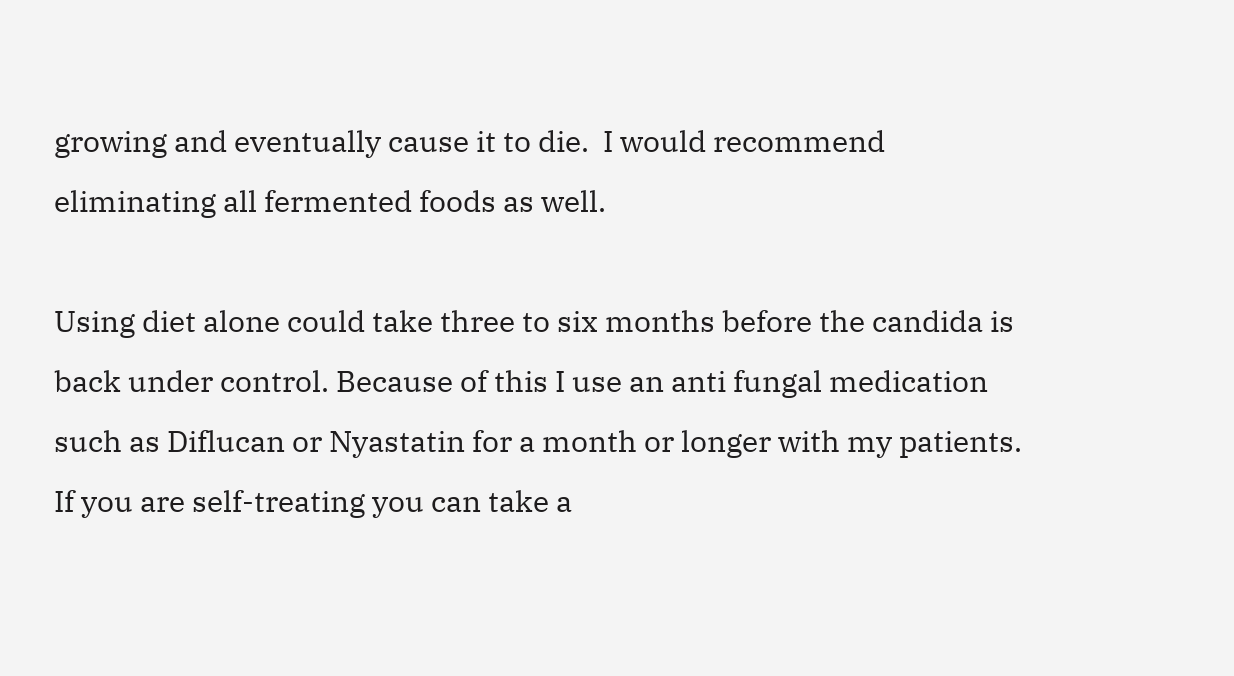growing and eventually cause it to die.  I would recommend eliminating all fermented foods as well.

Using diet alone could take three to six months before the candida is back under control. Because of this I use an anti fungal medication such as Diflucan or Nyastatin for a month or longer with my patients. If you are self-treating you can take a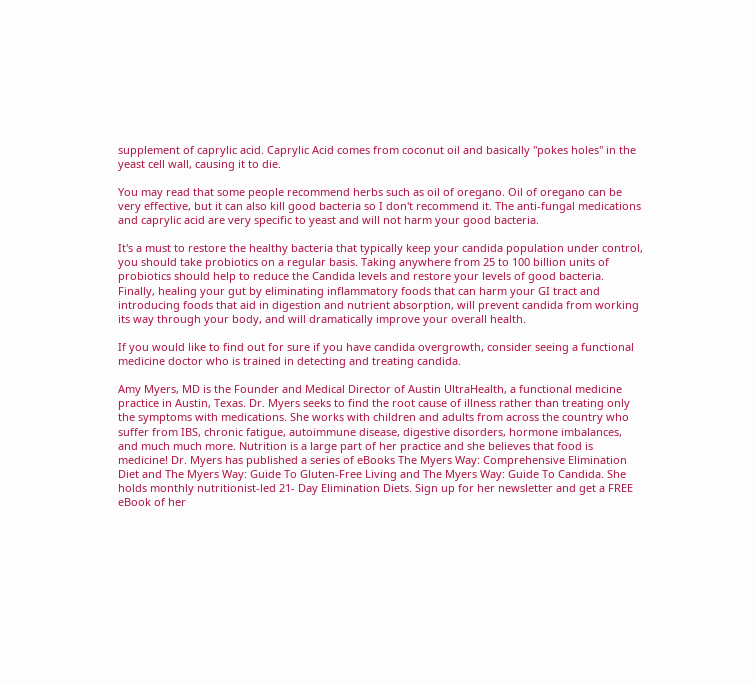supplement of caprylic acid. Caprylic Acid comes from coconut oil and basically "pokes holes" in the yeast cell wall, causing it to die.

You may read that some people recommend herbs such as oil of oregano. Oil of oregano can be very effective, but it can also kill good bacteria so I don't recommend it. The anti-fungal medications and caprylic acid are very specific to yeast and will not harm your good bacteria.

It's a must to restore the healthy bacteria that typically keep your candida population under control, you should take probiotics on a regular basis. Taking anywhere from 25 to 100 billion units of probiotics should help to reduce the Candida levels and restore your levels of good bacteria.  Finally, healing your gut by eliminating inflammatory foods that can harm your GI tract and introducing foods that aid in digestion and nutrient absorption, will prevent candida from working its way through your body, and will dramatically improve your overall health.

If you would like to find out for sure if you have candida overgrowth, consider seeing a functional medicine doctor who is trained in detecting and treating candida.

Amy Myers, MD is the Founder and Medical Director of Austin UltraHealth, a functional medicine practice in Austin, Texas. Dr. Myers seeks to find the root cause of illness rather than treating only the symptoms with medications. She works with children and adults from across the country who suffer from IBS, chronic fatigue, autoimmune disease, digestive disorders, hormone imbalances, and much much more. Nutrition is a large part of her practice and she believes that food is medicine! Dr. Myers has published a series of eBooks The Myers Way: Comprehensive Elimination Diet and The Myers Way: Guide To Gluten-Free Living and The Myers Way: Guide To Candida. She holds monthly nutritionist-led 21- Day Elimination Diets. Sign up for her newsletter and get a FREE eBook of her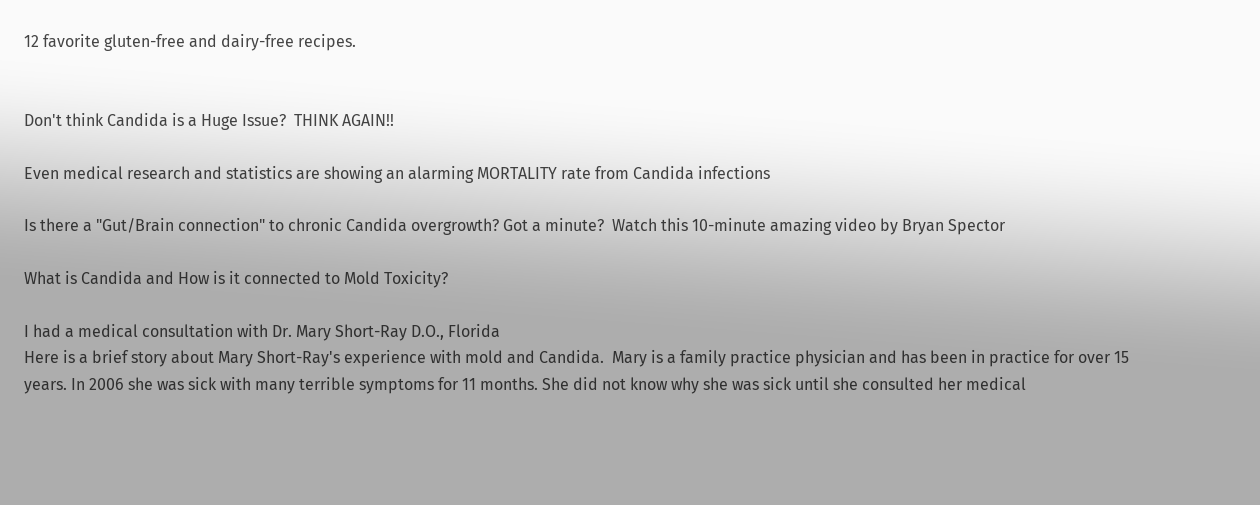12 favorite gluten-free and dairy-free recipes.


Don't think Candida is a Huge Issue?  THINK AGAIN!!

Even medical research and statistics are showing an alarming MORTALITY rate from Candida infections

Is there a "Gut/Brain connection" to chronic Candida overgrowth? Got a minute?  Watch this 10-minute amazing video by Bryan Spector

What is Candida and How is it connected to Mold Toxicity?

I had a medical consultation with Dr. Mary Short-Ray D.O., Florida
Here is a brief story about Mary Short-Ray's experience with mold and Candida.  Mary is a family practice physician and has been in practice for over 15 years. In 2006 she was sick with many terrible symptoms for 11 months. She did not know why she was sick until she consulted her medical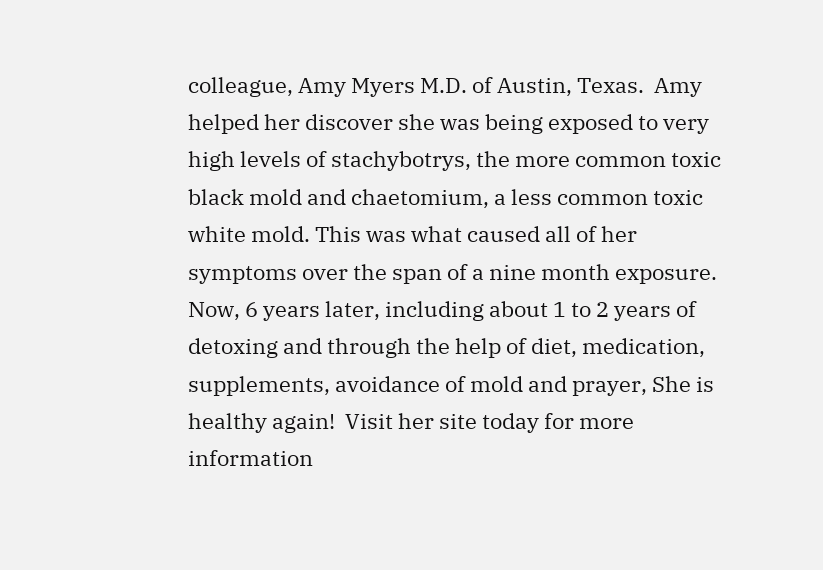colleague, Amy Myers M.D. of Austin, Texas.  Amy helped her discover she was being exposed to very high levels of stachybotrys, the more common toxic black mold and chaetomium, a less common toxic white mold. This was what caused all of her symptoms over the span of a nine month exposure. Now, 6 years later, including about 1 to 2 years of detoxing and through the help of diet, medication, supplements, avoidance of mold and prayer, She is healthy again!  Visit her site today for more information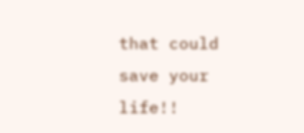that could save your life!!